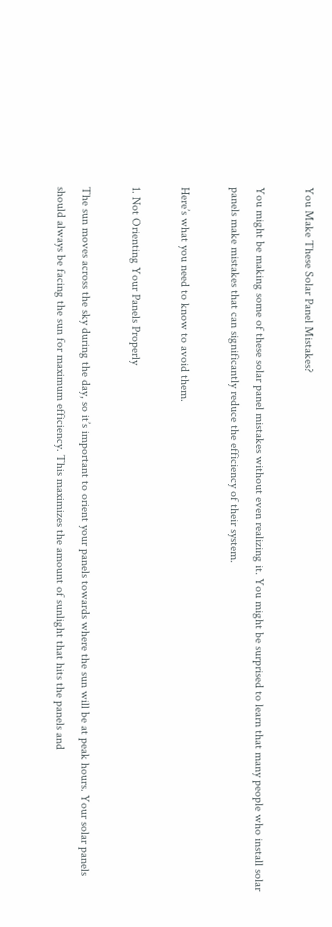You Make These Solar Panel Mistakes?

You might be making some of these solar panel mistakes without even realizing it. You might be surprised to learn that many people who install solar panels make mistakes that can significantly reduce the efficiency of their system.

Here’s what you need to know to avoid them.

1. Not Orienting Your Panels Properly

The sun moves across the sky during the day, so it’s important to orient your panels towards where the sun will be at peak hours. Your solar panels should always be facing the sun for maximum efficiency. This maximizes the amount of sunlight that hits the panels and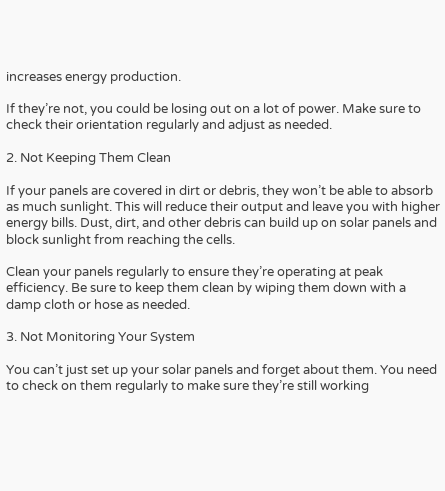increases energy production.

If they’re not, you could be losing out on a lot of power. Make sure to check their orientation regularly and adjust as needed.

2. Not Keeping Them Clean

If your panels are covered in dirt or debris, they won’t be able to absorb as much sunlight. This will reduce their output and leave you with higher energy bills. Dust, dirt, and other debris can build up on solar panels and block sunlight from reaching the cells.

Clean your panels regularly to ensure they’re operating at peak efficiency. Be sure to keep them clean by wiping them down with a damp cloth or hose as needed.

3. Not Monitoring Your System

You can’t just set up your solar panels and forget about them. You need to check on them regularly to make sure they’re still working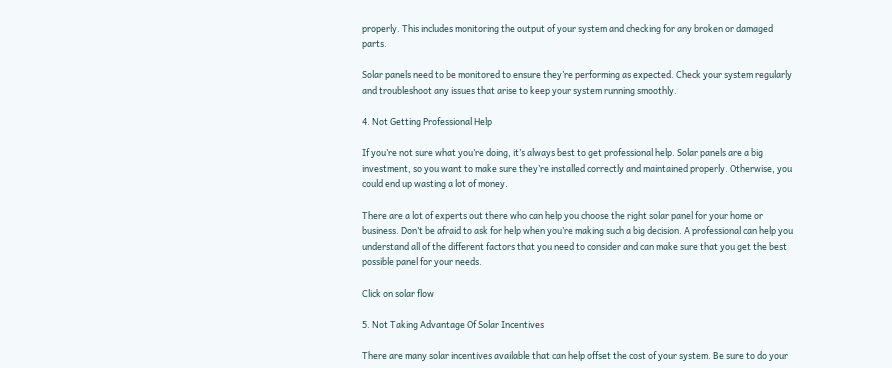properly. This includes monitoring the output of your system and checking for any broken or damaged parts.

Solar panels need to be monitored to ensure they’re performing as expected. Check your system regularly and troubleshoot any issues that arise to keep your system running smoothly.

4. Not Getting Professional Help

If you’re not sure what you’re doing, it’s always best to get professional help. Solar panels are a big investment, so you want to make sure they’re installed correctly and maintained properly. Otherwise, you could end up wasting a lot of money.

There are a lot of experts out there who can help you choose the right solar panel for your home or business. Don’t be afraid to ask for help when you’re making such a big decision. A professional can help you understand all of the different factors that you need to consider and can make sure that you get the best possible panel for your needs.

Click on solar flow

5. Not Taking Advantage Of Solar Incentives

There are many solar incentives available that can help offset the cost of your system. Be sure to do your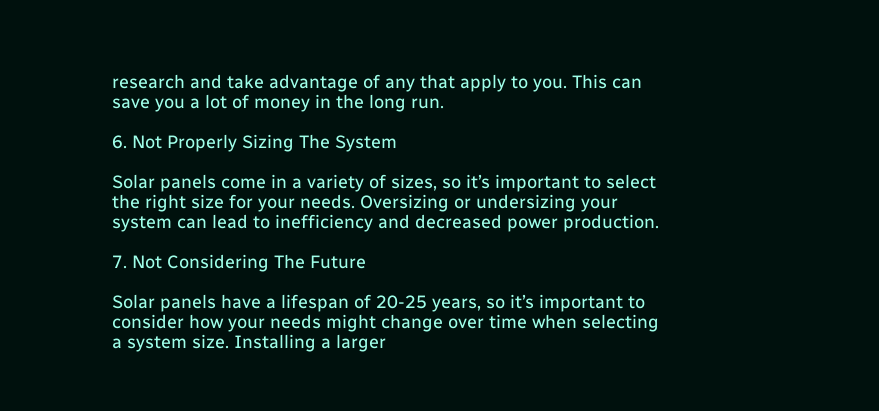research and take advantage of any that apply to you. This can save you a lot of money in the long run.

6. Not Properly Sizing The System

Solar panels come in a variety of sizes, so it’s important to select the right size for your needs. Oversizing or undersizing your system can lead to inefficiency and decreased power production.

7. Not Considering The Future

Solar panels have a lifespan of 20-25 years, so it’s important to consider how your needs might change over time when selecting a system size. Installing a larger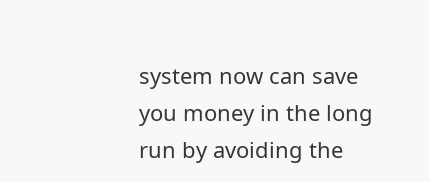system now can save you money in the long run by avoiding the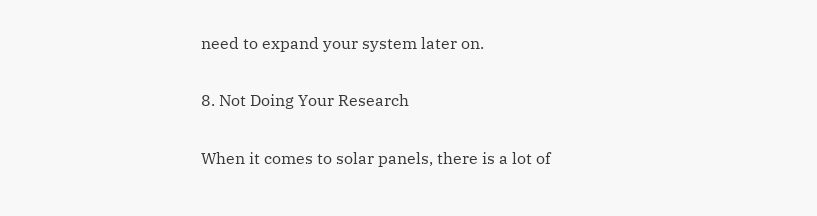need to expand your system later on.

8. Not Doing Your Research

When it comes to solar panels, there is a lot of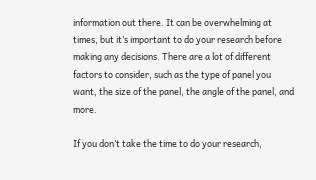information out there. It can be overwhelming at times, but it’s important to do your research before making any decisions. There are a lot of different factors to consider, such as the type of panel you want, the size of the panel, the angle of the panel, and more.

If you don’t take the time to do your research,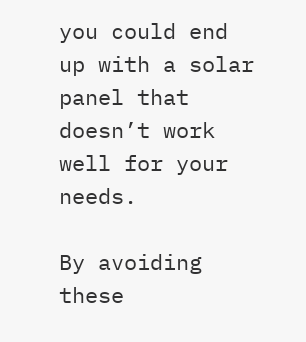you could end up with a solar panel that doesn’t work well for your needs.

By avoiding these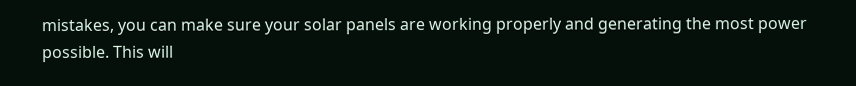mistakes, you can make sure your solar panels are working properly and generating the most power possible. This will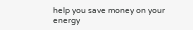help you save money on your energy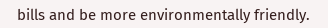bills and be more environmentally friendly.